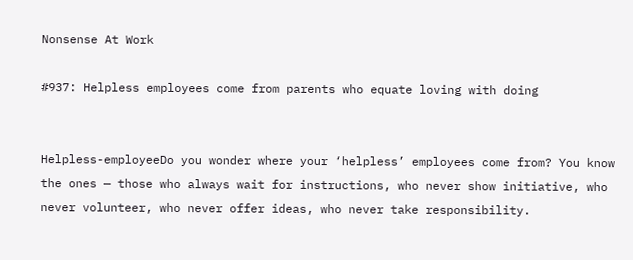Nonsense At Work

#937: Helpless employees come from parents who equate loving with doing


Helpless-employeeDo you wonder where your ‘helpless’ employees come from? You know the ones — those who always wait for instructions, who never show initiative, who never volunteer, who never offer ideas, who never take responsibility.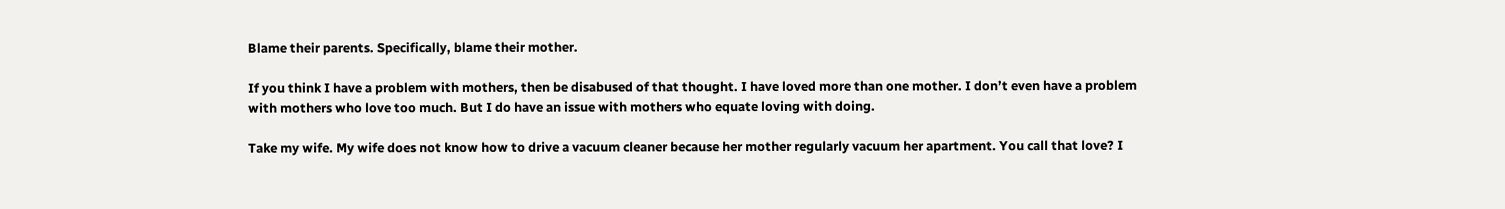Blame their parents. Specifically, blame their mother.

If you think I have a problem with mothers, then be disabused of that thought. I have loved more than one mother. I don’t even have a problem with mothers who love too much. But I do have an issue with mothers who equate loving with doing.

Take my wife. My wife does not know how to drive a vacuum cleaner because her mother regularly vacuum her apartment. You call that love? I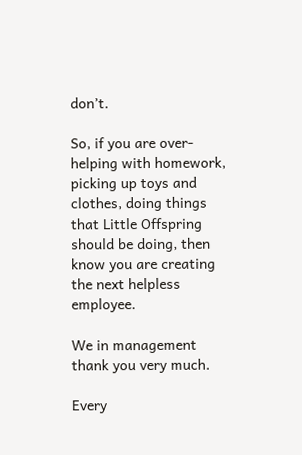don’t.

So, if you are over-helping with homework, picking up toys and clothes, doing things that Little Offspring should be doing, then know you are creating the next helpless employee.

We in management thank you very much.

Every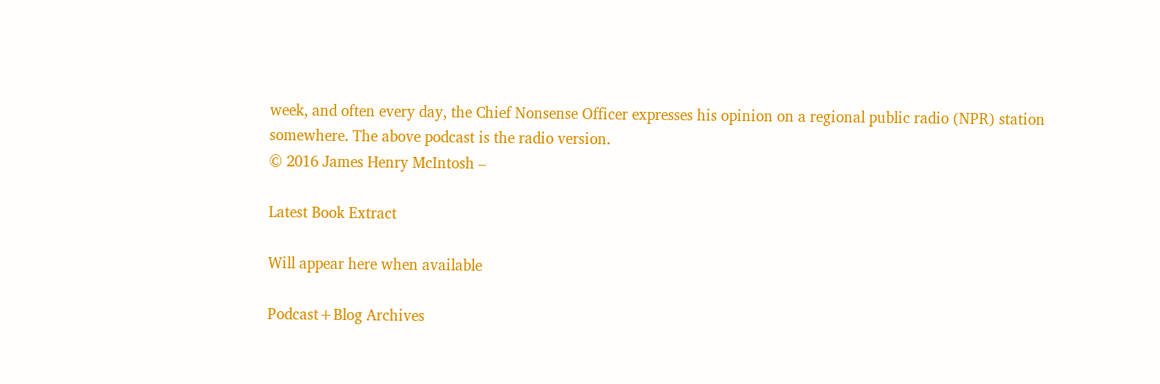week, and often every day, the Chief Nonsense Officer expresses his opinion on a regional public radio (NPR) station somewhere. The above podcast is the radio version.
© 2016 James Henry McIntosh –

Latest Book Extract

Will appear here when available

Podcast+Blog Archives